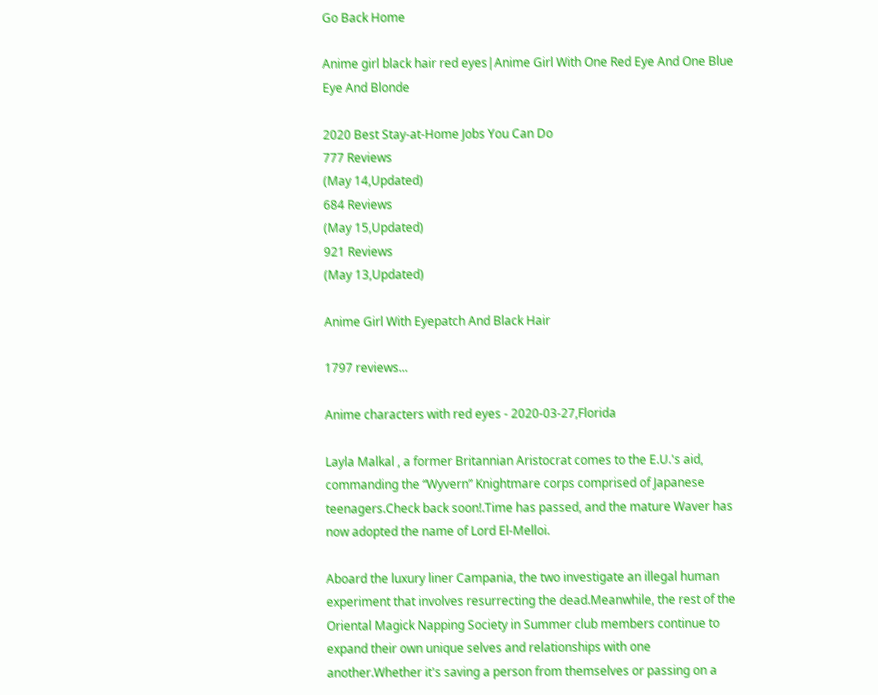Go Back Home

Anime girl black hair red eyes|Anime Girl With One Red Eye And One Blue Eye And Blonde

2020 Best Stay-at-Home Jobs You Can Do
777 Reviews
(May 14,Updated)
684 Reviews
(May 15,Updated)
921 Reviews
(May 13,Updated)

Anime Girl With Eyepatch And Black Hair

1797 reviews...

Anime characters with red eyes - 2020-03-27,Florida

Layla Malkal , a former Britannian Aristocrat comes to the E.U.'s aid, commanding the “Wyvern” Knightmare corps comprised of Japanese teenagers.Check back soon!.Time has passed, and the mature Waver has now adopted the name of Lord El-Melloi.

Aboard the luxury liner Campania, the two investigate an illegal human experiment that involves resurrecting the dead.Meanwhile, the rest of the Oriental Magick Napping Society in Summer club members continue to expand their own unique selves and relationships with one another.Whether it's saving a person from themselves or passing on a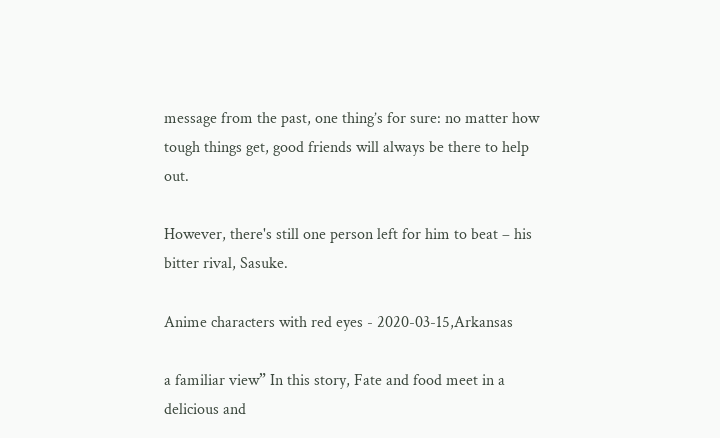message from the past, one thing’s for sure: no matter how tough things get, good friends will always be there to help out.

However, there's still one person left for him to beat – his bitter rival, Sasuke.

Anime characters with red eyes - 2020-03-15,Arkansas

a familiar view” In this story, Fate and food meet in a delicious and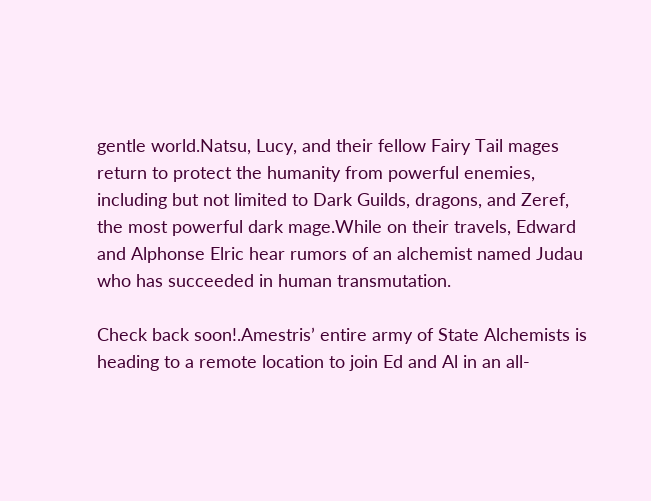gentle world.Natsu, Lucy, and their fellow Fairy Tail mages return to protect the humanity from powerful enemies, including but not limited to Dark Guilds, dragons, and Zeref, the most powerful dark mage.While on their travels, Edward and Alphonse Elric hear rumors of an alchemist named Judau who has succeeded in human transmutation.

Check back soon!.Amestris’ entire army of State Alchemists is heading to a remote location to join Ed and Al in an all-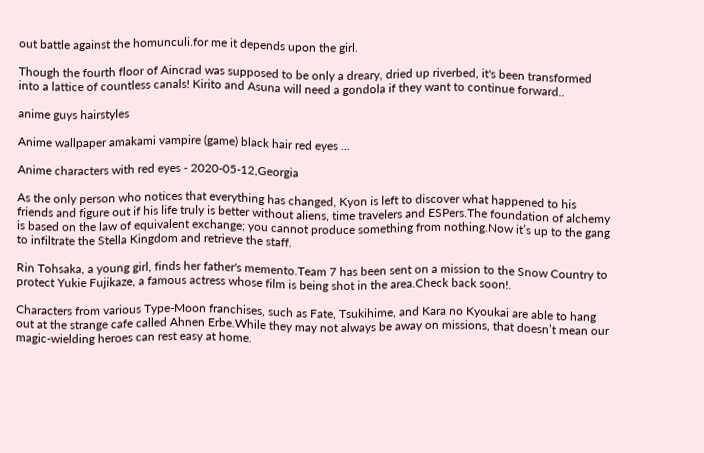out battle against the homunculi.for me it depends upon the girl.

Though the fourth floor of Aincrad was supposed to be only a dreary, dried up riverbed, it's been transformed into a lattice of countless canals! Kirito and Asuna will need a gondola if they want to continue forward..

anime guys hairstyles

Anime wallpaper amakami vampire (game) black hair red eyes ...

Anime characters with red eyes - 2020-05-12,Georgia

As the only person who notices that everything has changed, Kyon is left to discover what happened to his friends and figure out if his life truly is better without aliens, time travelers and ESPers.The foundation of alchemy is based on the law of equivalent exchange; you cannot produce something from nothing.Now it’s up to the gang to infiltrate the Stella Kingdom and retrieve the staff.

Rin Tohsaka, a young girl, finds her father's memento.Team 7 has been sent on a mission to the Snow Country to protect Yukie Fujikaze, a famous actress whose film is being shot in the area.Check back soon!.

Characters from various Type-Moon franchises, such as Fate, Tsukihime, and Kara no Kyoukai are able to hang out at the strange cafe called Ahnen Erbe.While they may not always be away on missions, that doesn’t mean our magic-wielding heroes can rest easy at home.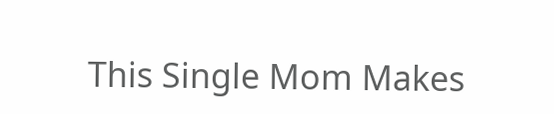This Single Mom Makes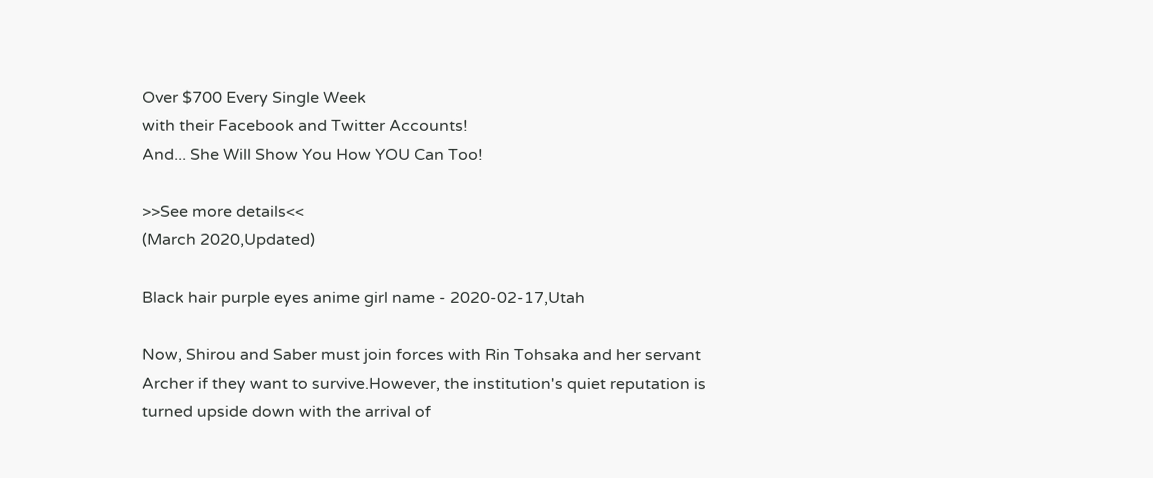Over $700 Every Single Week
with their Facebook and Twitter Accounts!
And... She Will Show You How YOU Can Too!

>>See more details<<
(March 2020,Updated)

Black hair purple eyes anime girl name - 2020-02-17,Utah

Now, Shirou and Saber must join forces with Rin Tohsaka and her servant Archer if they want to survive.However, the institution's quiet reputation is turned upside down with the arrival of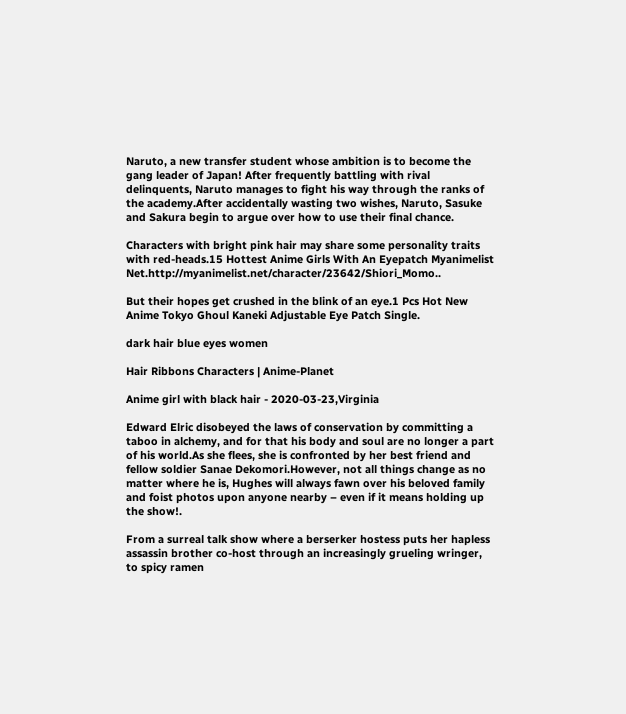Naruto, a new transfer student whose ambition is to become the gang leader of Japan! After frequently battling with rival delinquents, Naruto manages to fight his way through the ranks of the academy.After accidentally wasting two wishes, Naruto, Sasuke and Sakura begin to argue over how to use their final chance.

Characters with bright pink hair may share some personality traits with red-heads.15 Hottest Anime Girls With An Eyepatch Myanimelist Net.http://myanimelist.net/character/23642/Shiori_Momo..

But their hopes get crushed in the blink of an eye.1 Pcs Hot New Anime Tokyo Ghoul Kaneki Adjustable Eye Patch Single.

dark hair blue eyes women

Hair Ribbons Characters | Anime-Planet

Anime girl with black hair - 2020-03-23,Virginia

Edward Elric disobeyed the laws of conservation by committing a taboo in alchemy, and for that his body and soul are no longer a part of his world.As she flees, she is confronted by her best friend and fellow soldier Sanae Dekomori.However, not all things change as no matter where he is, Hughes will always fawn over his beloved family and foist photos upon anyone nearby – even if it means holding up the show!.

From a surreal talk show where a berserker hostess puts her hapless assassin brother co-host through an increasingly grueling wringer, to spicy ramen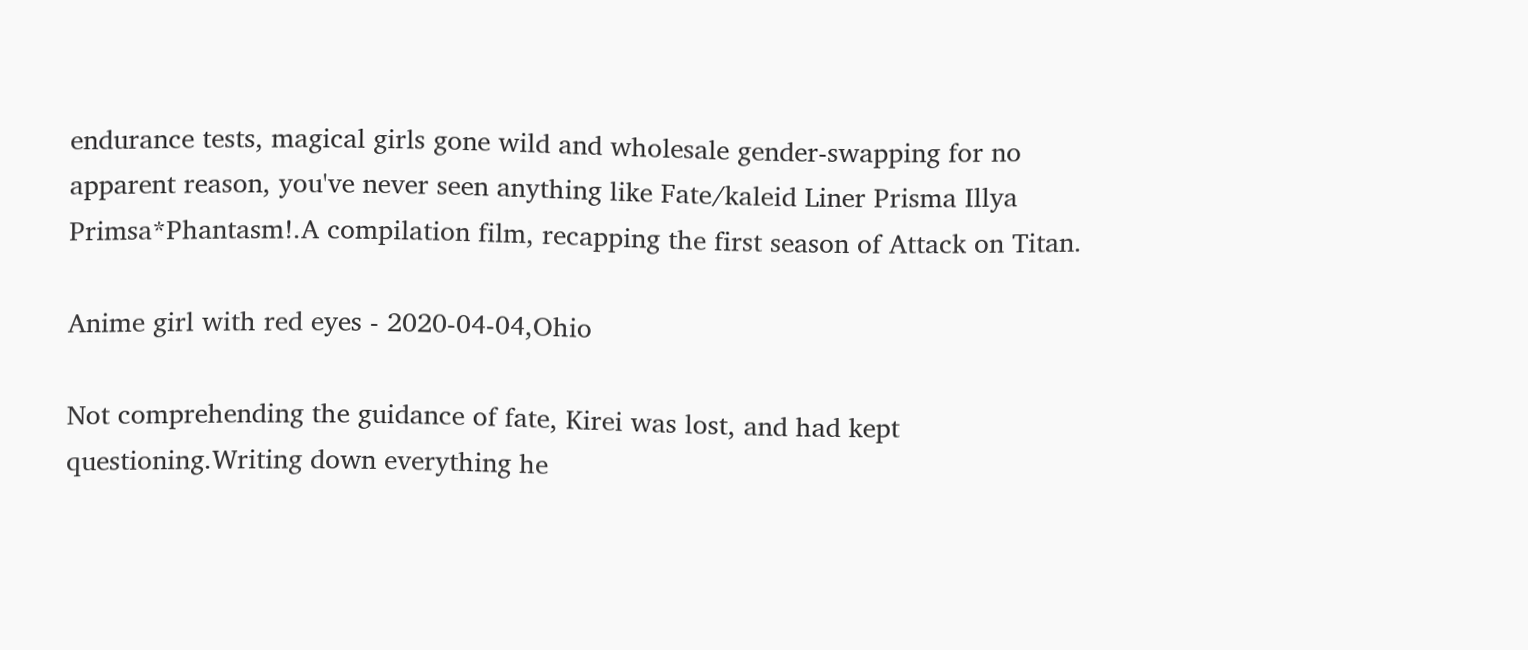endurance tests, magical girls gone wild and wholesale gender-swapping for no apparent reason, you've never seen anything like Fate/kaleid Liner Prisma Illya Primsa*Phantasm!.A compilation film, recapping the first season of Attack on Titan.

Anime girl with red eyes - 2020-04-04,Ohio

Not comprehending the guidance of fate, Kirei was lost, and had kept questioning.Writing down everything he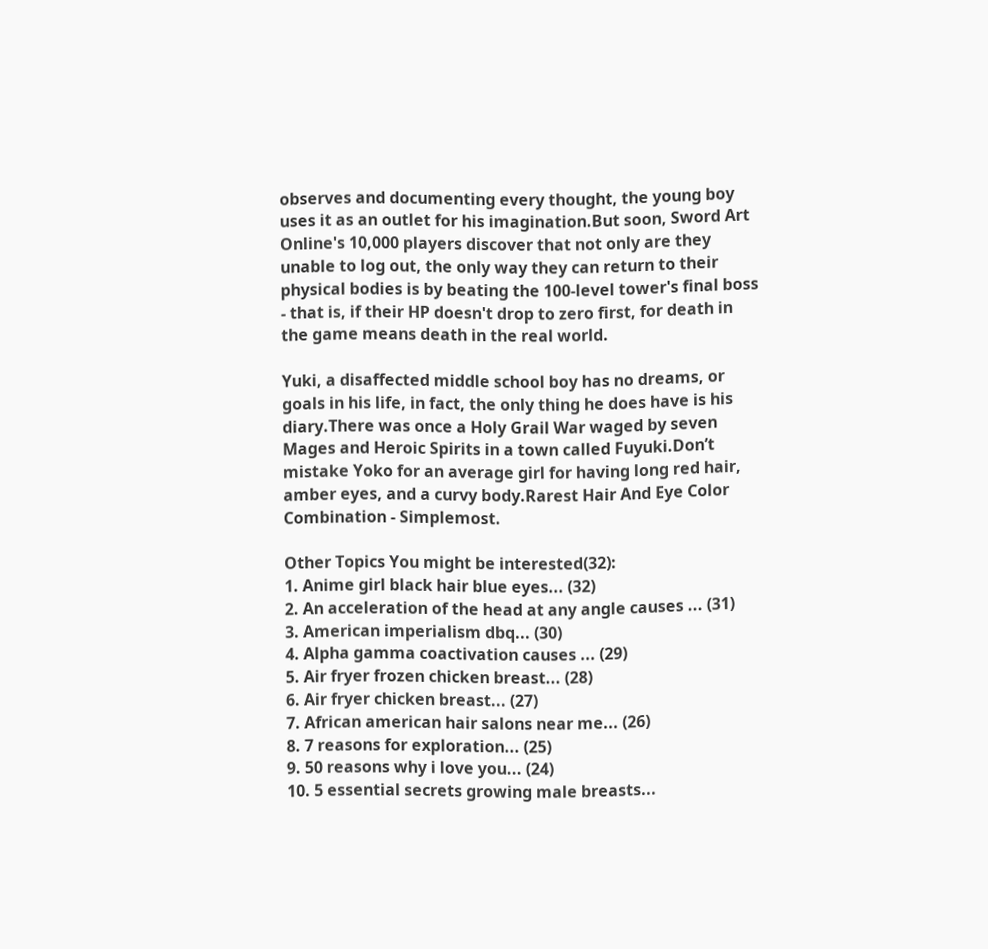observes and documenting every thought, the young boy uses it as an outlet for his imagination.But soon, Sword Art Online's 10,000 players discover that not only are they unable to log out, the only way they can return to their physical bodies is by beating the 100-level tower's final boss - that is, if their HP doesn't drop to zero first, for death in the game means death in the real world.

Yuki, a disaffected middle school boy has no dreams, or goals in his life, in fact, the only thing he does have is his diary.There was once a Holy Grail War waged by seven Mages and Heroic Spirits in a town called Fuyuki.Don’t mistake Yoko for an average girl for having long red hair, amber eyes, and a curvy body.Rarest Hair And Eye Color Combination - Simplemost.

Other Topics You might be interested(32):
1. Anime girl black hair blue eyes... (32)
2. An acceleration of the head at any angle causes ... (31)
3. American imperialism dbq... (30)
4. Alpha gamma coactivation causes ... (29)
5. Air fryer frozen chicken breast... (28)
6. Air fryer chicken breast... (27)
7. African american hair salons near me... (26)
8. 7 reasons for exploration... (25)
9. 50 reasons why i love you... (24)
10. 5 essential secrets growing male breasts...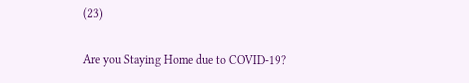(23)

Are you Staying Home due to COVID-19?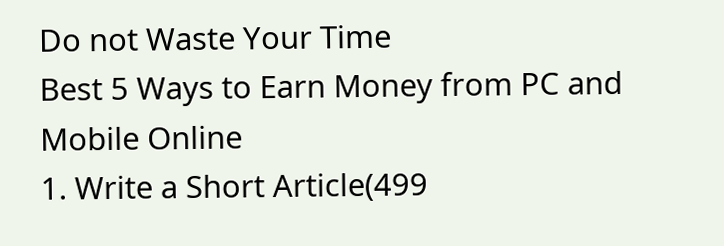Do not Waste Your Time
Best 5 Ways to Earn Money from PC and Mobile Online
1. Write a Short Article(499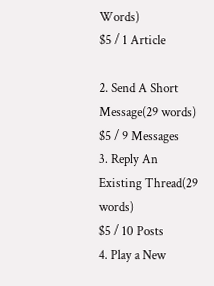Words)
$5 / 1 Article

2. Send A Short Message(29 words)
$5 / 9 Messages
3. Reply An Existing Thread(29 words)
$5 / 10 Posts
4. Play a New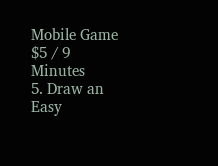Mobile Game
$5 / 9 Minutes
5. Draw an Easy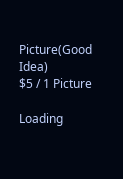Picture(Good Idea)
$5 / 1 Picture

Loading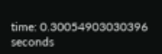time: 0.30054903030396 seconds